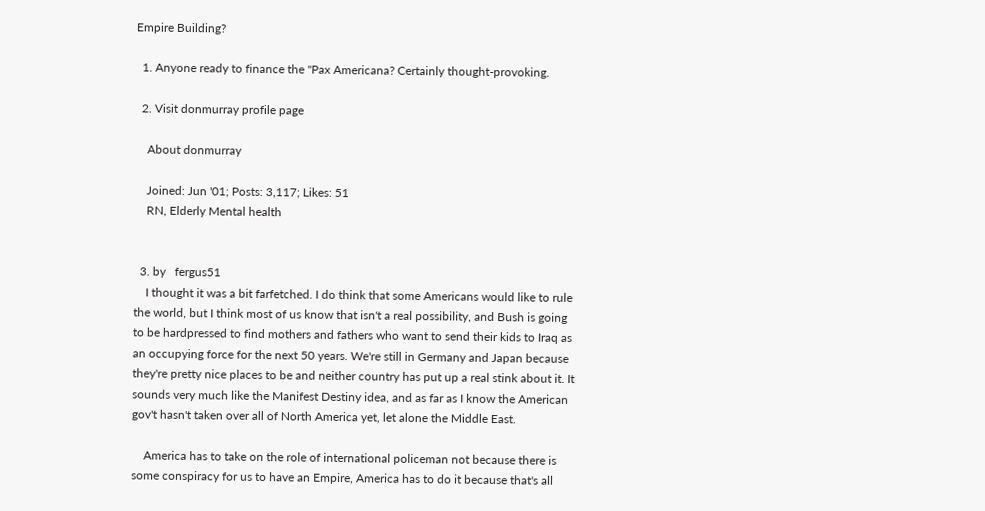Empire Building?

  1. Anyone ready to finance the "Pax Americana? Certainly thought-provoking.

  2. Visit donmurray profile page

    About donmurray

    Joined: Jun '01; Posts: 3,117; Likes: 51
    RN, Elderly Mental health


  3. by   fergus51
    I thought it was a bit farfetched. I do think that some Americans would like to rule the world, but I think most of us know that isn't a real possibility, and Bush is going to be hardpressed to find mothers and fathers who want to send their kids to Iraq as an occupying force for the next 50 years. We're still in Germany and Japan because they're pretty nice places to be and neither country has put up a real stink about it. It sounds very much like the Manifest Destiny idea, and as far as I know the American gov't hasn't taken over all of North America yet, let alone the Middle East.

    America has to take on the role of international policeman not because there is some conspiracy for us to have an Empire, America has to do it because that's all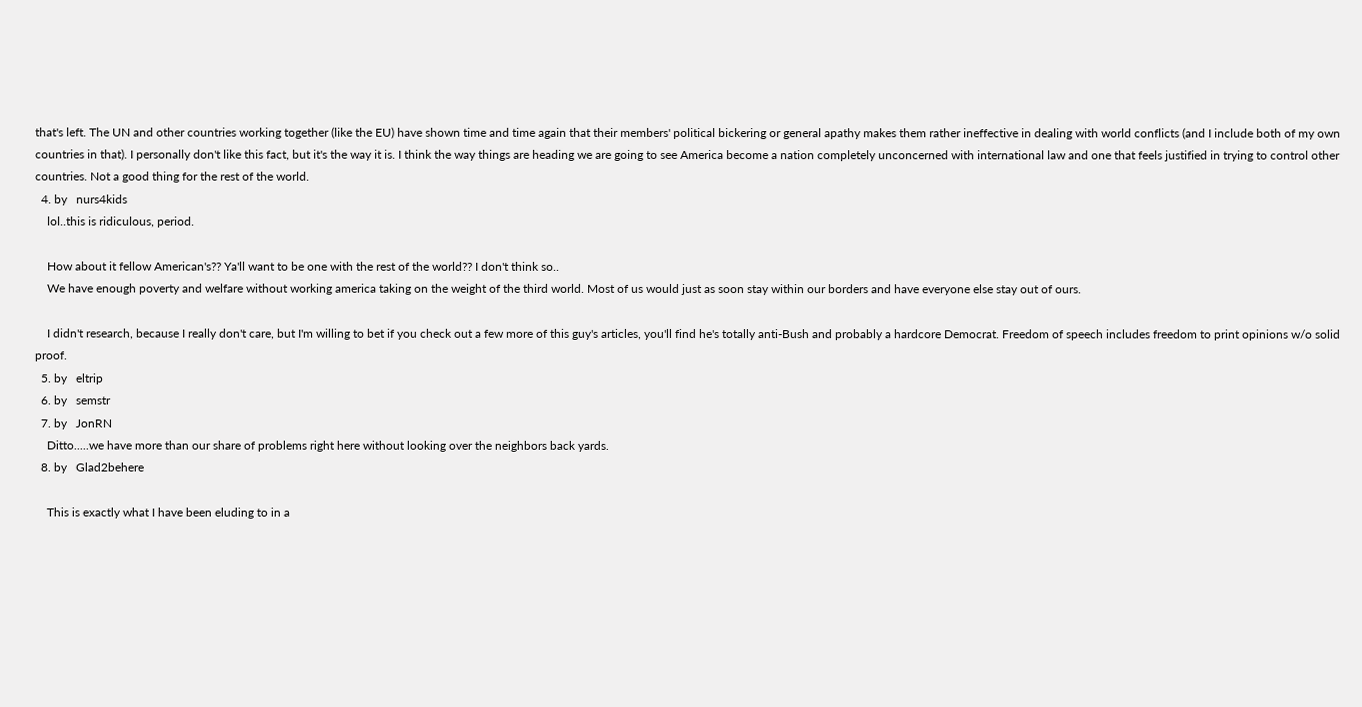that's left. The UN and other countries working together (like the EU) have shown time and time again that their members' political bickering or general apathy makes them rather ineffective in dealing with world conflicts (and I include both of my own countries in that). I personally don't like this fact, but it's the way it is. I think the way things are heading we are going to see America become a nation completely unconcerned with international law and one that feels justified in trying to control other countries. Not a good thing for the rest of the world.
  4. by   nurs4kids
    lol..this is ridiculous, period.

    How about it fellow American's?? Ya'll want to be one with the rest of the world?? I don't think so..
    We have enough poverty and welfare without working america taking on the weight of the third world. Most of us would just as soon stay within our borders and have everyone else stay out of ours.

    I didn't research, because I really don't care, but I'm willing to bet if you check out a few more of this guy's articles, you'll find he's totally anti-Bush and probably a hardcore Democrat. Freedom of speech includes freedom to print opinions w/o solid proof.
  5. by   eltrip
  6. by   semstr
  7. by   JonRN
    Ditto.....we have more than our share of problems right here without looking over the neighbors back yards.
  8. by   Glad2behere

    This is exactly what I have been eluding to in a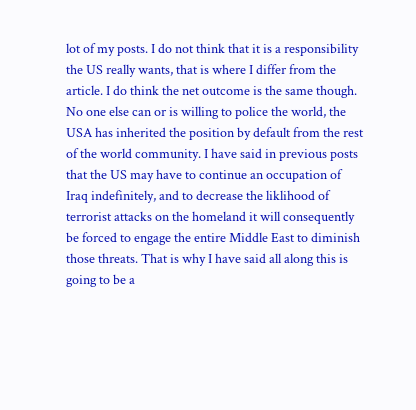lot of my posts. I do not think that it is a responsibility the US really wants, that is where I differ from the article. I do think the net outcome is the same though. No one else can or is willing to police the world, the USA has inherited the position by default from the rest of the world community. I have said in previous posts that the US may have to continue an occupation of Iraq indefinitely, and to decrease the liklihood of terrorist attacks on the homeland it will consequently be forced to engage the entire Middle East to diminish those threats. That is why I have said all along this is going to be a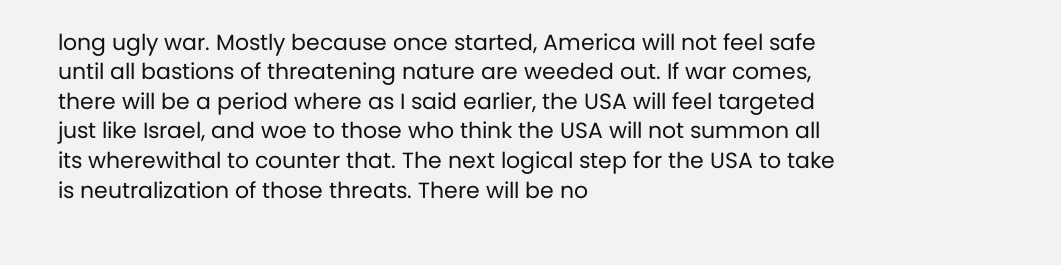long ugly war. Mostly because once started, America will not feel safe until all bastions of threatening nature are weeded out. If war comes, there will be a period where as I said earlier, the USA will feel targeted just like Israel, and woe to those who think the USA will not summon all its wherewithal to counter that. The next logical step for the USA to take is neutralization of those threats. There will be no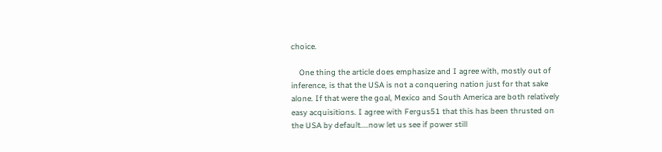choice.

    One thing the article does emphasize and I agree with, mostly out of inference, is that the USA is not a conquering nation just for that sake alone. If that were the goal, Mexico and South America are both relatively easy acquisitions. I agree with Fergus51 that this has been thrusted on the USA by default....now let us see if power still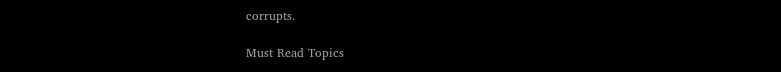corrupts.

Must Read Topics